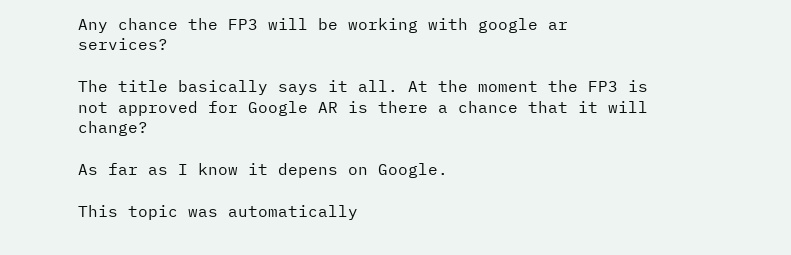Any chance the FP3 will be working with google ar services?

The title basically says it all. At the moment the FP3 is not approved for Google AR is there a chance that it will change?

As far as I know it depens on Google.

This topic was automatically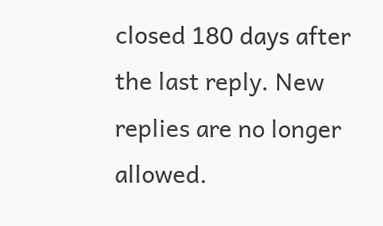closed 180 days after the last reply. New replies are no longer allowed.